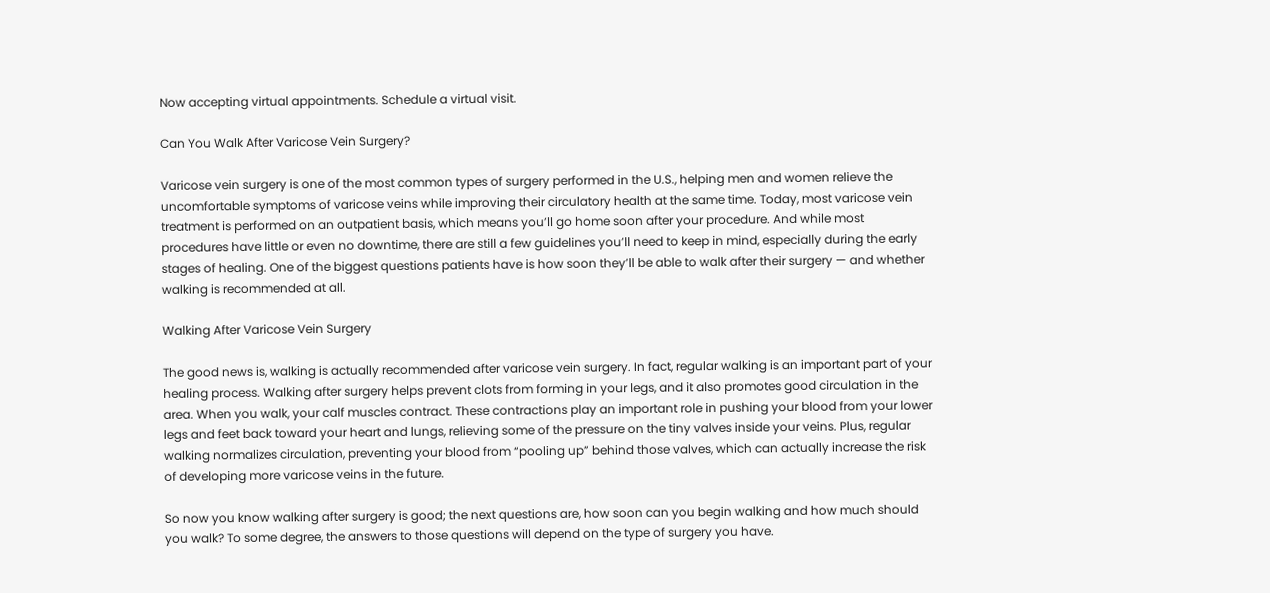Now accepting virtual appointments. Schedule a virtual visit.

Can You Walk After Varicose Vein Surgery?

Varicose vein surgery is one of the most common types of surgery performed in the U.S., helping men and women relieve the uncomfortable symptoms of varicose veins while improving their circulatory health at the same time. Today, most varicose vein treatment is performed on an outpatient basis, which means you’ll go home soon after your procedure. And while most procedures have little or even no downtime, there are still a few guidelines you’ll need to keep in mind, especially during the early stages of healing. One of the biggest questions patients have is how soon they’ll be able to walk after their surgery — and whether walking is recommended at all.

Walking After Varicose Vein Surgery

The good news is, walking is actually recommended after varicose vein surgery. In fact, regular walking is an important part of your healing process. Walking after surgery helps prevent clots from forming in your legs, and it also promotes good circulation in the area. When you walk, your calf muscles contract. These contractions play an important role in pushing your blood from your lower legs and feet back toward your heart and lungs, relieving some of the pressure on the tiny valves inside your veins. Plus, regular walking normalizes circulation, preventing your blood from “pooling up” behind those valves, which can actually increase the risk of developing more varicose veins in the future.

So now you know walking after surgery is good; the next questions are, how soon can you begin walking and how much should you walk? To some degree, the answers to those questions will depend on the type of surgery you have.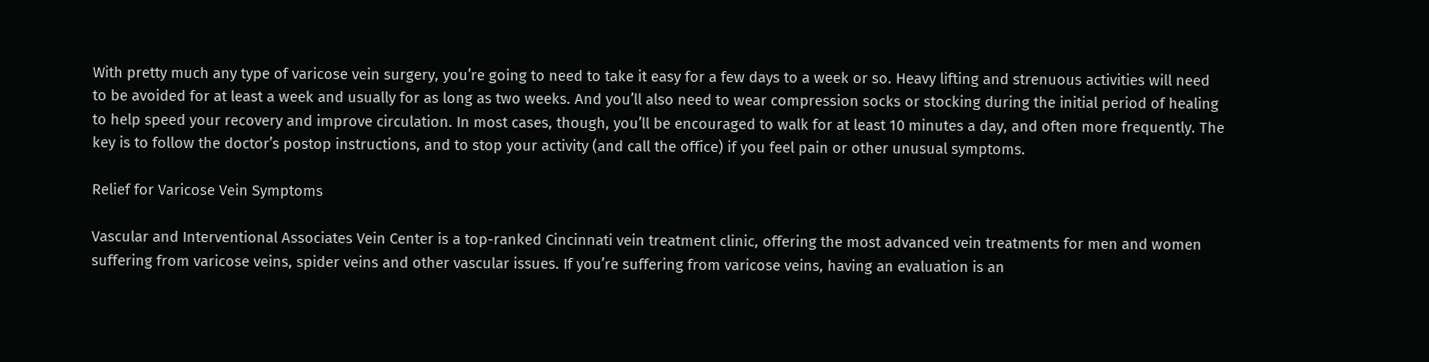With pretty much any type of varicose vein surgery, you’re going to need to take it easy for a few days to a week or so. Heavy lifting and strenuous activities will need to be avoided for at least a week and usually for as long as two weeks. And you’ll also need to wear compression socks or stocking during the initial period of healing to help speed your recovery and improve circulation. In most cases, though, you’ll be encouraged to walk for at least 10 minutes a day, and often more frequently. The key is to follow the doctor’s postop instructions, and to stop your activity (and call the office) if you feel pain or other unusual symptoms.

Relief for Varicose Vein Symptoms

Vascular and Interventional Associates Vein Center is a top-ranked Cincinnati vein treatment clinic, offering the most advanced vein treatments for men and women suffering from varicose veins, spider veins and other vascular issues. If you’re suffering from varicose veins, having an evaluation is an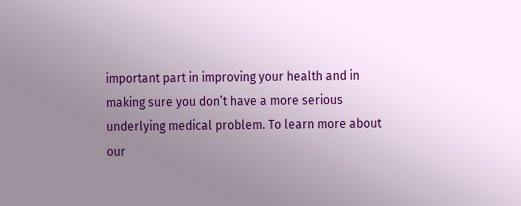important part in improving your health and in making sure you don’t have a more serious underlying medical problem. To learn more about our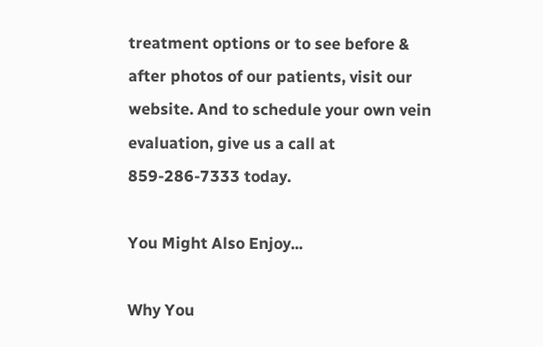treatment options or to see before & after photos of our patients, visit our website. And to schedule your own vein evaluation, give us a call at 859-286-7333 today.

You Might Also Enjoy...

Why You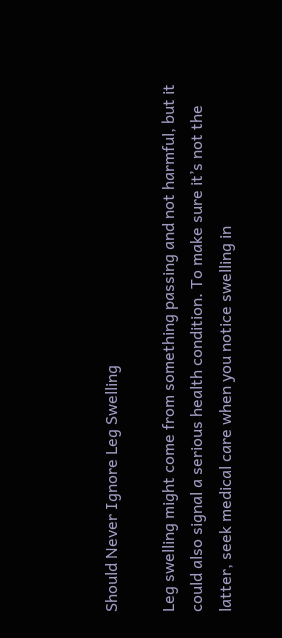Should Never Ignore Leg Swelling

Leg swelling might come from something passing and not harmful, but it could also signal a serious health condition. To make sure it’s not the latter, seek medical care when you notice swelling in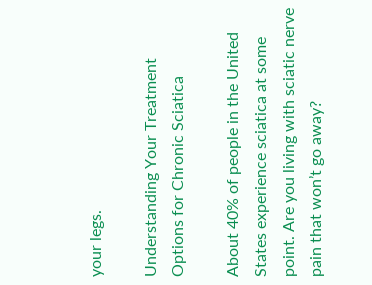your legs.

Understanding Your Treatment Options for Chronic Sciatica

About 40% of people in the United States experience sciatica at some point. Are you living with sciatic nerve pain that won’t go away?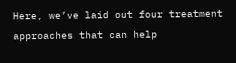Here, we’ve laid out four treatment approaches that can help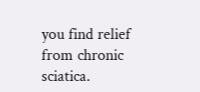you find relief from chronic sciatica.